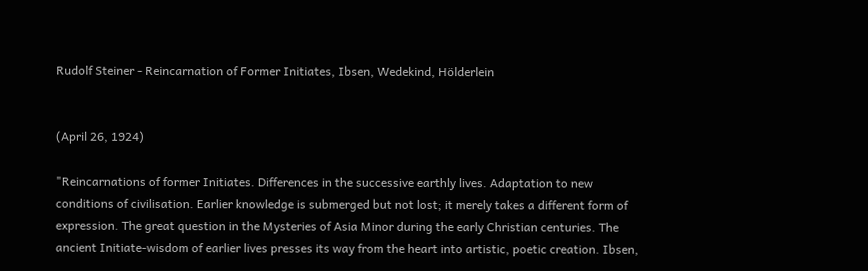Rudolf Steiner - Reincarnation of Former Initiates, Ibsen, Wedekind, Hölderlein


(April 26, 1924)

"Reincarnations of former Initiates. Differences in the successive earthly lives. Adaptation to new conditions of civilisation. Earlier knowledge is submerged but not lost; it merely takes a different form of expression. The great question in the Mysteries of Asia Minor during the early Christian centuries. The ancient Initiate-wisdom of earlier lives presses its way from the heart into artistic, poetic creation. Ibsen,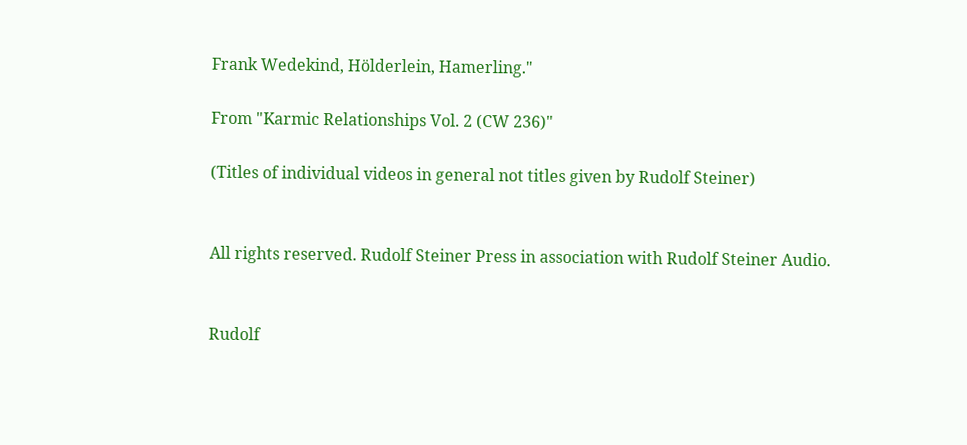Frank Wedekind, Hölderlein, Hamerling."

From "Karmic Relationships Vol. 2 (CW 236)"

(Titles of individual videos in general not titles given by Rudolf Steiner)


All rights reserved. Rudolf Steiner Press in association with Rudolf Steiner Audio.


Rudolf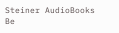Steiner AudioBooks
Be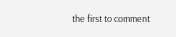the first to comment